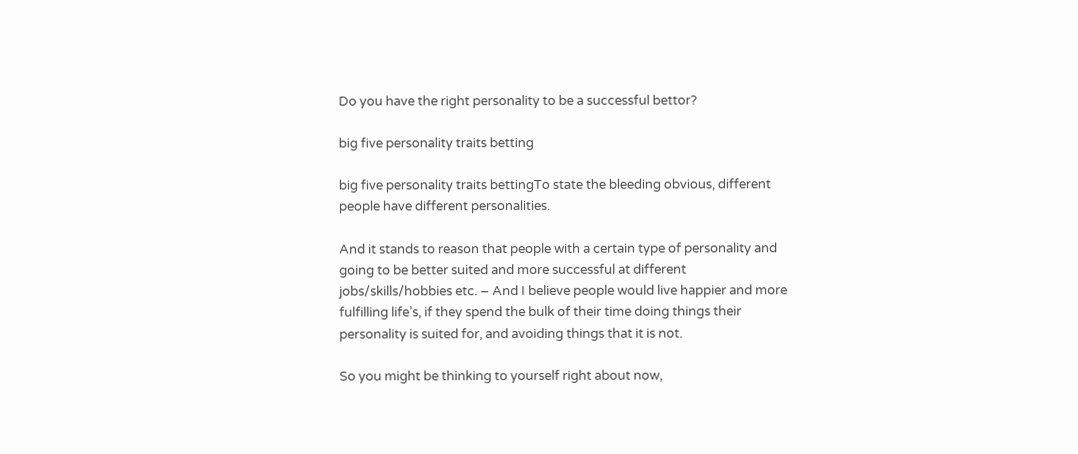Do you have the right personality to be a successful bettor?

big five personality traits betting

big five personality traits bettingTo state the bleeding obvious, different people have different personalities.

And it stands to reason that people with a certain type of personality and going to be better suited and more successful at different jobs/skills/hobbies etc. – And I believe people would live happier and more fulfilling life’s, if they spend the bulk of their time doing things their personality is suited for, and avoiding things that it is not.

So you might be thinking to yourself right about now,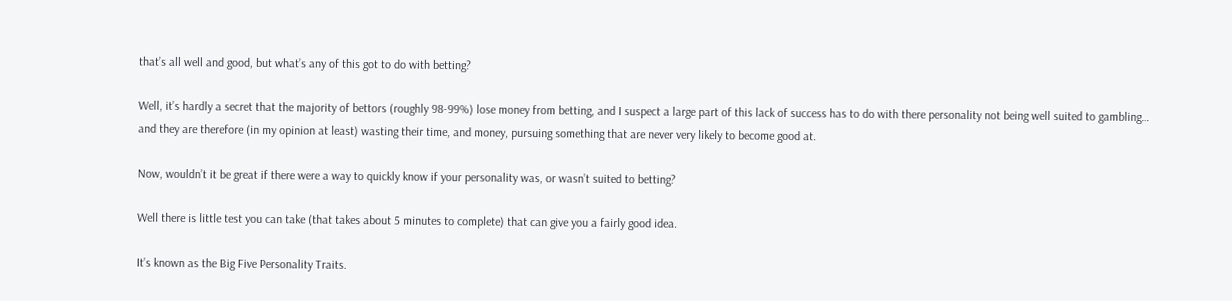that’s all well and good, but what’s any of this got to do with betting?

Well, it’s hardly a secret that the majority of bettors (roughly 98-99%) lose money from betting, and I suspect a large part of this lack of success has to do with there personality not being well suited to gambling… and they are therefore (in my opinion at least) wasting their time, and money, pursuing something that are never very likely to become good at.

Now, wouldn’t it be great if there were a way to quickly know if your personality was, or wasn’t suited to betting?

Well there is little test you can take (that takes about 5 minutes to complete) that can give you a fairly good idea.

It’s known as the Big Five Personality Traits.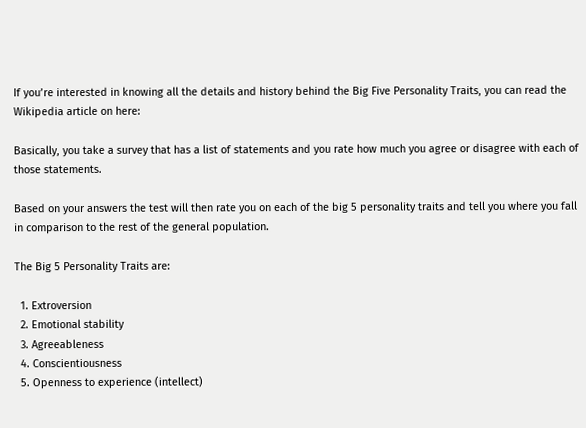If you’re interested in knowing all the details and history behind the Big Five Personality Traits, you can read the Wikipedia article on here:

Basically, you take a survey that has a list of statements and you rate how much you agree or disagree with each of those statements.

Based on your answers the test will then rate you on each of the big 5 personality traits and tell you where you fall in comparison to the rest of the general population.

The Big 5 Personality Traits are:

  1. Extroversion
  2. Emotional stability
  3. Agreeableness
  4. Conscientiousness
  5. Openness to experience (intellect)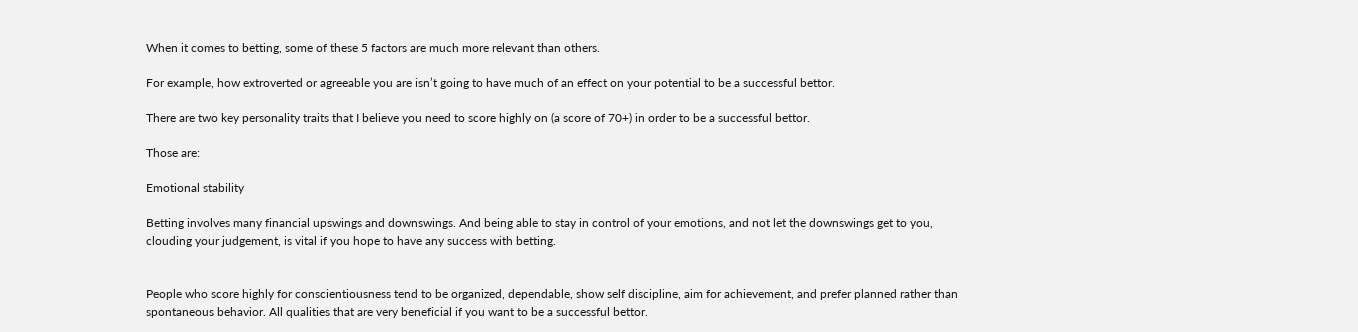When it comes to betting, some of these 5 factors are much more relevant than others.

For example, how extroverted or agreeable you are isn’t going to have much of an effect on your potential to be a successful bettor.

There are two key personality traits that I believe you need to score highly on (a score of 70+) in order to be a successful bettor.

Those are:

Emotional stability

Betting involves many financial upswings and downswings. And being able to stay in control of your emotions, and not let the downswings get to you, clouding your judgement, is vital if you hope to have any success with betting.


People who score highly for conscientiousness tend to be organized, dependable, show self discipline, aim for achievement, and prefer planned rather than spontaneous behavior. All qualities that are very beneficial if you want to be a successful bettor.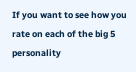If you want to see how you rate on each of the big 5 personality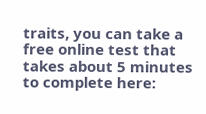traits, you can take a free online test that takes about 5 minutes to complete here: